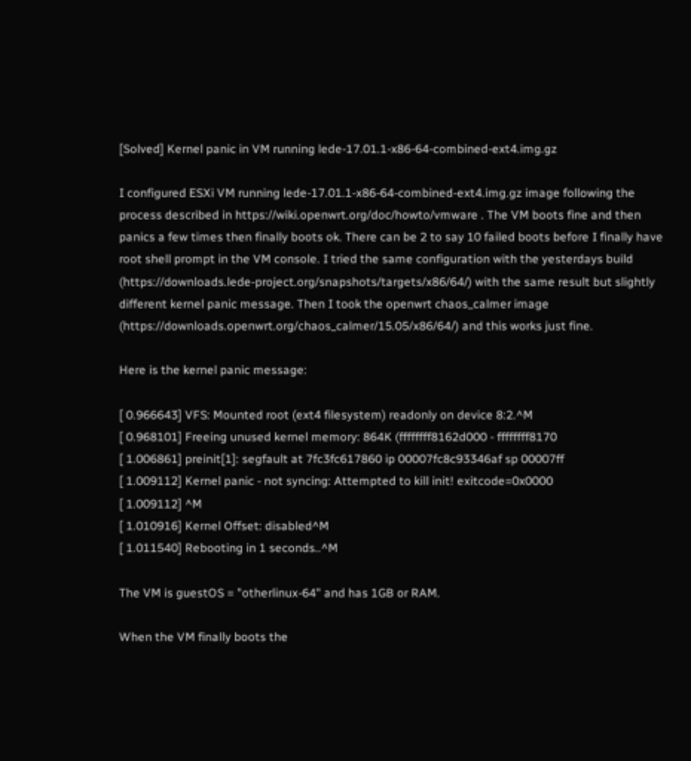[Solved] Kernel panic in VM running lede-17.01.1-x86-64-combined-ext4.img.gz

I configured ESXi VM running lede-17.01.1-x86-64-combined-ext4.img.gz image following the process described in https://wiki.openwrt.org/doc/howto/vmware . The VM boots fine and then panics a few times then finally boots ok. There can be 2 to say 10 failed boots before I finally have root shell prompt in the VM console. I tried the same configuration with the yesterdays build (https://downloads.lede-project.org/snapshots/targets/x86/64/) with the same result but slightly different kernel panic message. Then I took the openwrt chaos_calmer image (https://downloads.openwrt.org/chaos_calmer/15.05/x86/64/) and this works just fine.

Here is the kernel panic message:

[ 0.966643] VFS: Mounted root (ext4 filesystem) readonly on device 8:2.^M
[ 0.968101] Freeing unused kernel memory: 864K (ffffffff8162d000 - ffffffff8170
[ 1.006861] preinit[1]: segfault at 7fc3fc617860 ip 00007fc8c93346af sp 00007ff
[ 1.009112] Kernel panic - not syncing: Attempted to kill init! exitcode=0x0000
[ 1.009112] ^M
[ 1.010916] Kernel Offset: disabled^M
[ 1.011540] Rebooting in 1 seconds..^M

The VM is guestOS = "otherlinux-64" and has 1GB or RAM.

When the VM finally boots the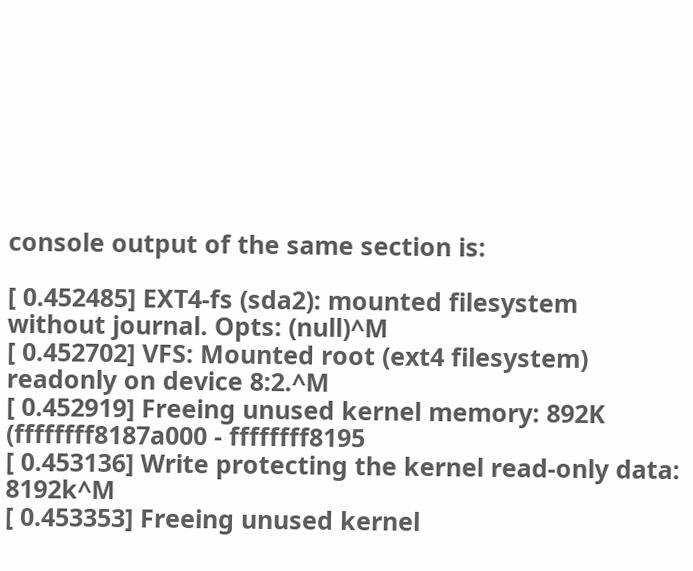console output of the same section is:

[ 0.452485] EXT4-fs (sda2): mounted filesystem without journal. Opts: (null)^M
[ 0.452702] VFS: Mounted root (ext4 filesystem) readonly on device 8:2.^M
[ 0.452919] Freeing unused kernel memory: 892K (ffffffff8187a000 - ffffffff8195
[ 0.453136] Write protecting the kernel read-only data: 8192k^M
[ 0.453353] Freeing unused kernel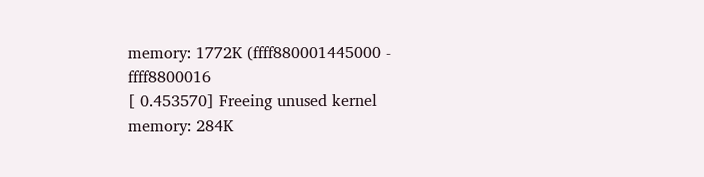memory: 1772K (ffff880001445000 - ffff8800016
[ 0.453570] Freeing unused kernel memory: 284K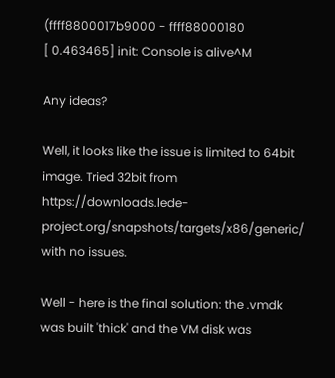(ffff8800017b9000 - ffff88000180
[ 0.463465] init: Console is alive^M

Any ideas?

Well, it looks like the issue is limited to 64bit image. Tried 32bit from https://downloads.lede-project.org/snapshots/targets/x86/generic/ with no issues.

Well - here is the final solution: the .vmdk was built 'thick' and the VM disk was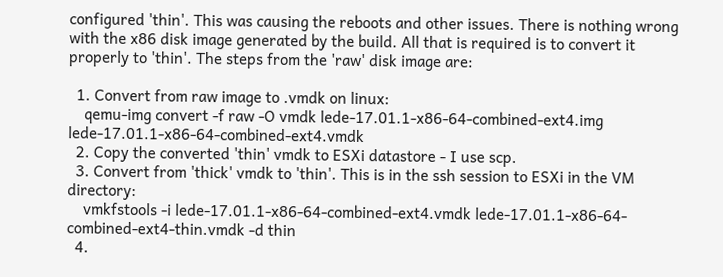configured 'thin'. This was causing the reboots and other issues. There is nothing wrong with the x86 disk image generated by the build. All that is required is to convert it properly to 'thin'. The steps from the 'raw' disk image are:

  1. Convert from raw image to .vmdk on linux:
    qemu-img convert -f raw -O vmdk lede-17.01.1-x86-64-combined-ext4.img lede-17.01.1-x86-64-combined-ext4.vmdk
  2. Copy the converted 'thin' vmdk to ESXi datastore - I use scp.
  3. Convert from 'thick' vmdk to 'thin'. This is in the ssh session to ESXi in the VM directory:
    vmkfstools -i lede-17.01.1-x86-64-combined-ext4.vmdk lede-17.01.1-x86-64-combined-ext4-thin.vmdk -d thin
  4.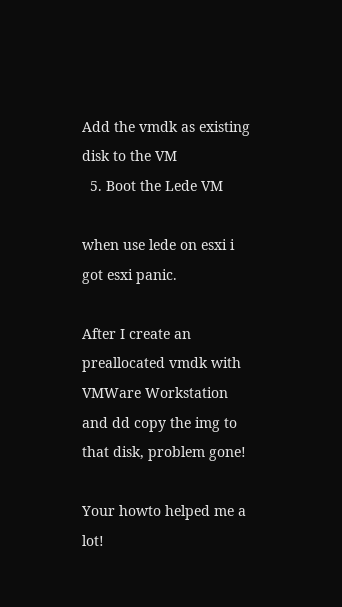Add the vmdk as existing disk to the VM
  5. Boot the Lede VM

when use lede on esxi i got esxi panic.

After I create an preallocated vmdk with VMWare Workstation and dd copy the img to that disk, problem gone!

Your howto helped me a lot!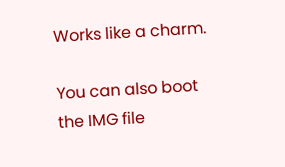Works like a charm.

You can also boot the IMG file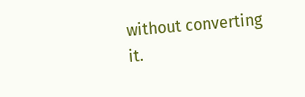without converting it.